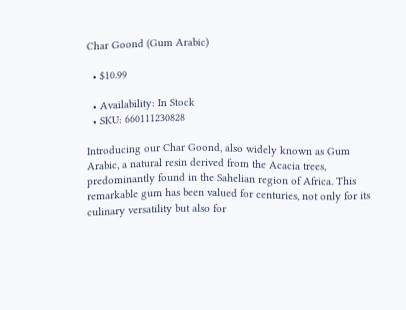Char Goond (Gum Arabic)

  • $10.99

  • Availability: In Stock
  • SKU: 660111230828

Introducing our Char Goond, also widely known as Gum Arabic, a natural resin derived from the Acacia trees, predominantly found in the Sahelian region of Africa. This remarkable gum has been valued for centuries, not only for its culinary versatility but also for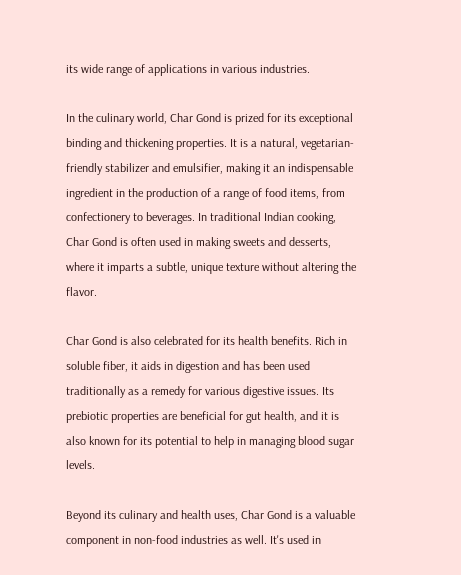its wide range of applications in various industries.

In the culinary world, Char Gond is prized for its exceptional binding and thickening properties. It is a natural, vegetarian-friendly stabilizer and emulsifier, making it an indispensable ingredient in the production of a range of food items, from confectionery to beverages. In traditional Indian cooking, Char Gond is often used in making sweets and desserts, where it imparts a subtle, unique texture without altering the flavor.

Char Gond is also celebrated for its health benefits. Rich in soluble fiber, it aids in digestion and has been used traditionally as a remedy for various digestive issues. Its prebiotic properties are beneficial for gut health, and it is also known for its potential to help in managing blood sugar levels.

Beyond its culinary and health uses, Char Gond is a valuable component in non-food industries as well. It's used in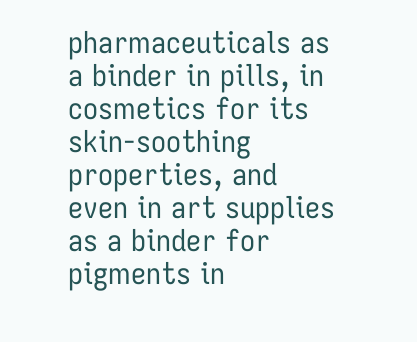pharmaceuticals as a binder in pills, in cosmetics for its skin-soothing properties, and even in art supplies as a binder for pigments in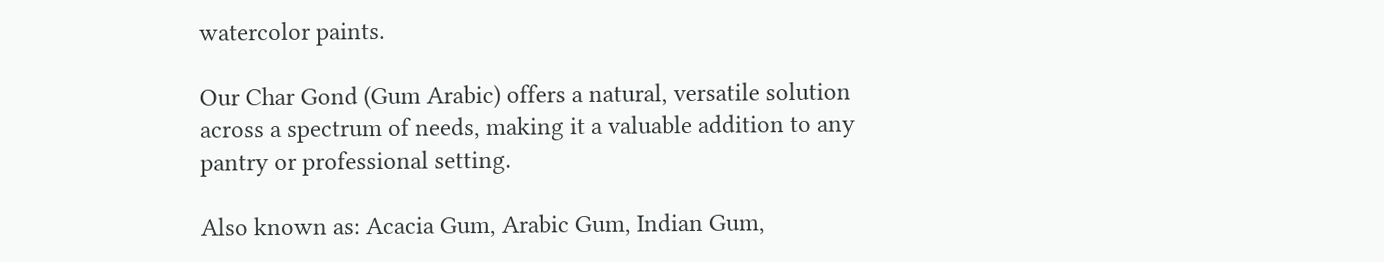watercolor paints.

Our Char Gond (Gum Arabic) offers a natural, versatile solution across a spectrum of needs, making it a valuable addition to any pantry or professional setting.

Also known as: Acacia Gum, Arabic Gum, Indian Gum,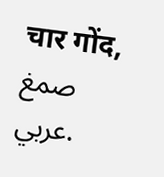चार गोंद, صمغ عربي.